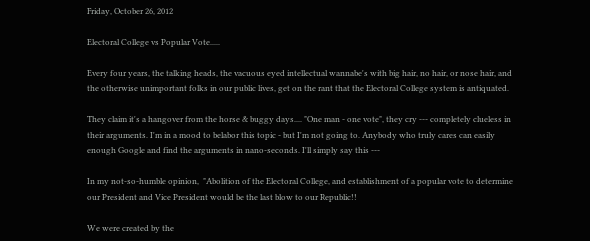Friday, October 26, 2012

Electoral College vs Popular Vote.....

Every four years, the talking heads, the vacuous eyed intellectual wannabe's with big hair, no hair, or nose hair, and the otherwise unimportant folks in our public lives, get on the rant that the Electoral College system is antiquated.

They claim it's a hangover from the horse & buggy days.... "One man - one vote", they cry --- completely clueless in their arguments. I'm in a mood to belabor this topic - but I'm not going to. Anybody who truly cares can easily enough Google and find the arguments in nano-seconds. I'll simply say this ---

In my not-so-humble opinion,  "Abolition of the Electoral College, and establishment of a popular vote to determine our President and Vice President would be the last blow to our Republic!!

We were created by the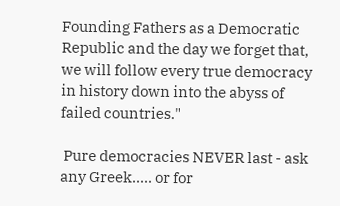Founding Fathers as a Democratic Republic and the day we forget that, we will follow every true democracy in history down into the abyss of failed countries."

 Pure democracies NEVER last - ask any Greek..... or for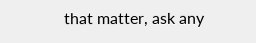that matter, ask any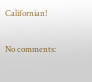Californian!

No comments: